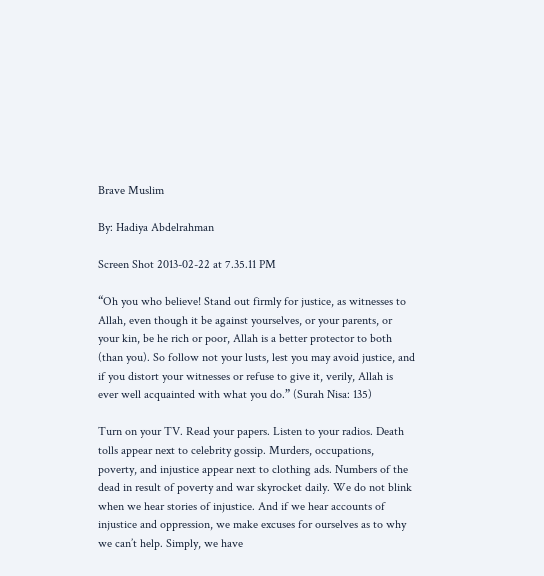Brave Muslim

By: Hadiya Abdelrahman

Screen Shot 2013-02-22 at 7.35.11 PM

“Oh you who believe! Stand out firmly for justice, as witnesses to Allah, even though it be against yourselves, or your parents, or your kin, be he rich or poor, Allah is a better protector to both (than you). So follow not your lusts, lest you may avoid justice, and if you distort your witnesses or refuse to give it, verily, Allah is ever well acquainted with what you do.” (Surah Nisa: 135)

Turn on your TV. Read your papers. Listen to your radios. Death tolls appear next to celebrity gossip. Murders, occupations, poverty, and injustice appear next to clothing ads. Numbers of the dead in result of poverty and war skyrocket daily. We do not blink when we hear stories of injustice. And if we hear accounts of injustice and oppression, we make excuses for ourselves as to why we can’t help. Simply, we have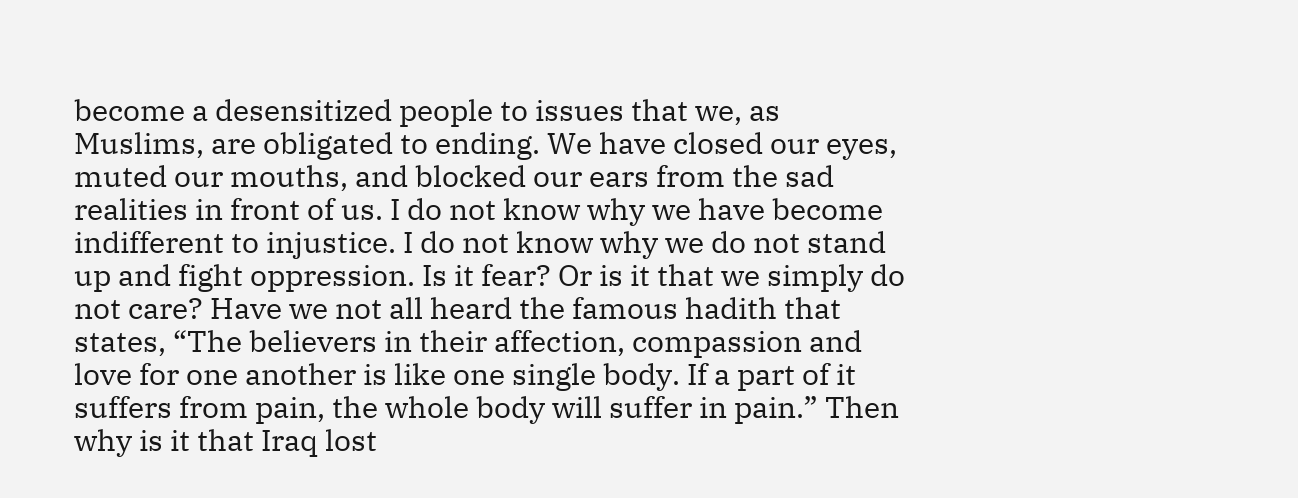become a desensitized people to issues that we, as Muslims, are obligated to ending. We have closed our eyes, muted our mouths, and blocked our ears from the sad realities in front of us. I do not know why we have become indifferent to injustice. I do not know why we do not stand up and fight oppression. Is it fear? Or is it that we simply do not care? Have we not all heard the famous hadith that states, “The believers in their affection, compassion and love for one another is like one single body. If a part of it suffers from pain, the whole body will suffer in pain.” Then why is it that Iraq lost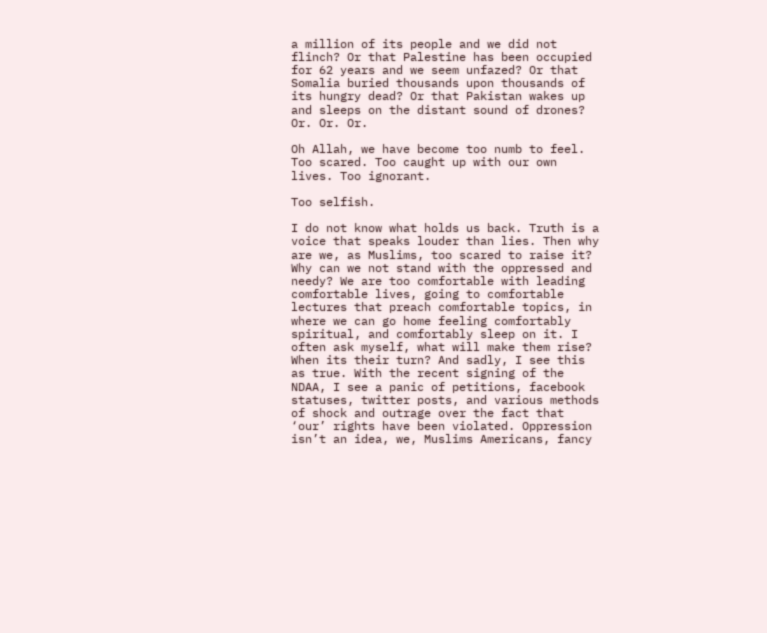a million of its people and we did not flinch? Or that Palestine has been occupied for 62 years and we seem unfazed? Or that Somalia buried thousands upon thousands of its hungry dead? Or that Pakistan wakes up and sleeps on the distant sound of drones? Or. Or. Or.

Oh Allah, we have become too numb to feel. Too scared. Too caught up with our own lives. Too ignorant.

Too selfish.

I do not know what holds us back. Truth is a voice that speaks louder than lies. Then why are we, as Muslims, too scared to raise it? Why can we not stand with the oppressed and needy? We are too comfortable with leading comfortable lives, going to comfortable lectures that preach comfortable topics, in where we can go home feeling comfortably spiritual, and comfortably sleep on it. I often ask myself, what will make them rise? When its their turn? And sadly, I see this as true. With the recent signing of the NDAA, I see a panic of petitions, facebook statuses, twitter posts, and various methods of shock and outrage over the fact that ‘our’ rights have been violated. Oppression isn’t an idea, we, Muslims Americans, fancy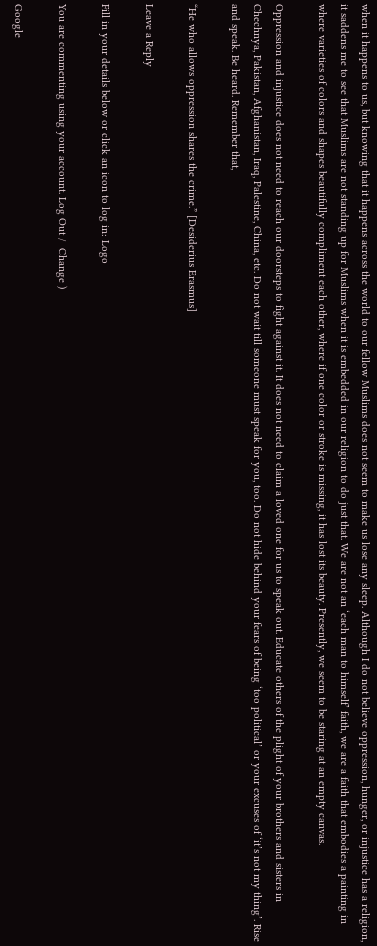when it happens to us, but knowing that it happens across the world to our fellow Muslims does not seem to make us lose any sleep. Although I do not believe oppression, hunger, or injustice has a religion, it saddens me to see that Muslims are not standing up for Muslims when it is embedded in our religion to do just that. We are not an ‘each man to himself’ faith, we are a faith that embodies a painting in where varieties of colors and shapes beautifully compliment each other, where if one color or stroke is missing, it has lost its beauty. Presently, we seem to be staring at an empty canvas.

Oppression and injustice does not need to reach our doorsteps to fight against it. It does not need to claim a loved one for us to speak out. Educate others of the plight of your brothers and sisters in Chechnya, Pakistan, Afghanistan, Iraq, Palestine, China, etc. Do not wait till someone must speak for you, too. Do not hide behind your fears of being ‘too political’ or your excuses of ‘it’s not my thing’. Rise and speak. Be heard. Remember that,

“He who allows oppression shares the crime.” [Desiderius Erasmus]

Leave a Reply

Fill in your details below or click an icon to log in: Logo

You are commenting using your account. Log Out /  Change )

Google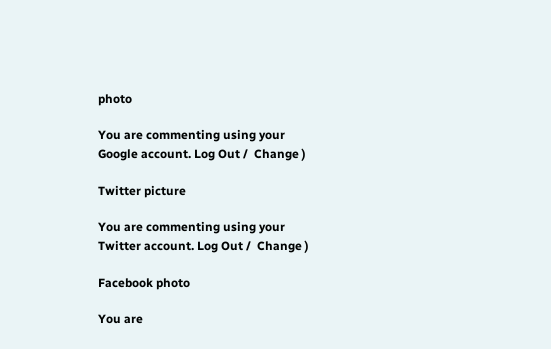photo

You are commenting using your Google account. Log Out /  Change )

Twitter picture

You are commenting using your Twitter account. Log Out /  Change )

Facebook photo

You are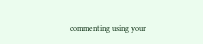commenting using your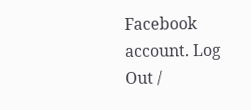Facebook account. Log Out /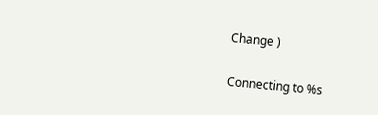Change )

Connecting to %s